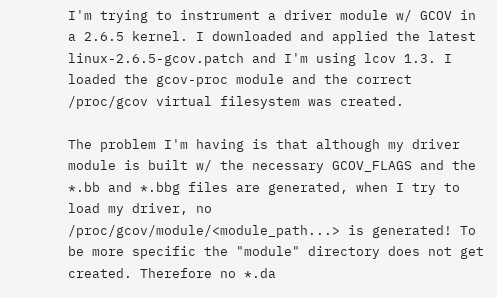I'm trying to instrument a driver module w/ GCOV in a 2.6.5 kernel. I downloaded and applied the latest linux-2.6.5-gcov.patch and I'm using lcov 1.3. I loaded the gcov-proc module and the correct /proc/gcov virtual filesystem was created.

The problem I'm having is that although my driver module is built w/ the necessary GCOV_FLAGS and the *.bb and *.bbg files are generated, when I try to load my driver, no /proc/gcov/module/<module_path...> is generated! To be more specific the "module" directory does not get created. Therefore no *.da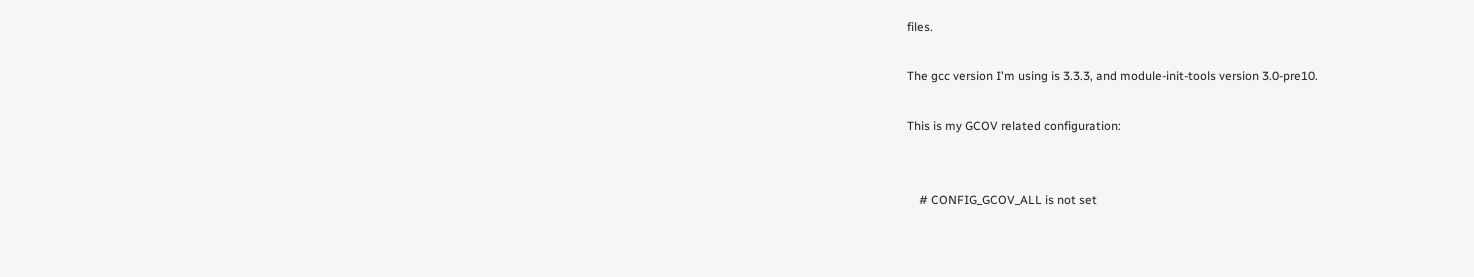files.

The gcc version I'm using is 3.3.3, and module-init-tools version 3.0-pre10.

This is my GCOV related configuration:


    # CONFIG_GCOV_ALL is not set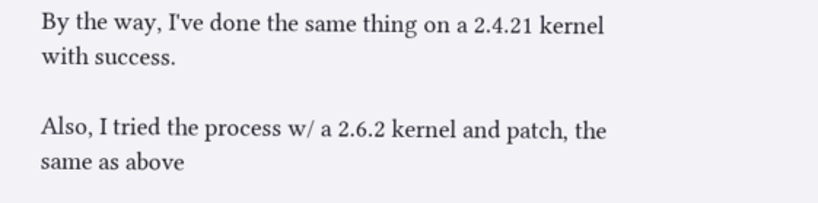By the way, I've done the same thing on a 2.4.21 kernel with success.

Also, I tried the process w/ a 2.6.2 kernel and patch, the same as above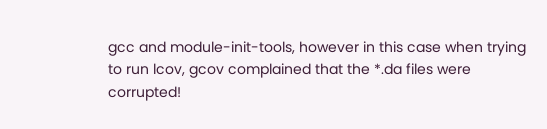gcc and module-init-tools, however in this case when trying to run lcov, gcov complained that the *.da files were corrupted!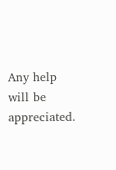Any help will be appreciated.